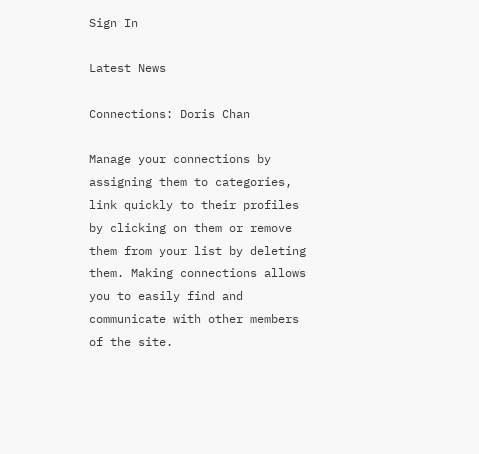Sign In

Latest News

Connections: Doris Chan

Manage your connections by assigning them to categories, link quickly to their profiles by clicking on them or remove them from your list by deleting them. Making connections allows you to easily find and communicate with other members of the site.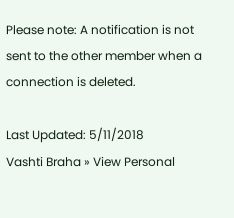Please note: A notification is not sent to the other member when a connection is deleted.

Last Updated: 5/11/2018
Vashti Braha » View Personal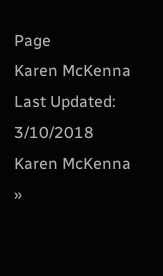Page
Karen McKenna
Last Updated: 3/10/2018
Karen McKenna »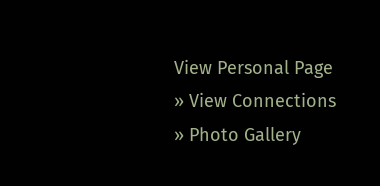View Personal Page
» View Connections
» Photo Gallery